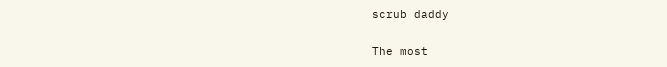scrub daddy

The most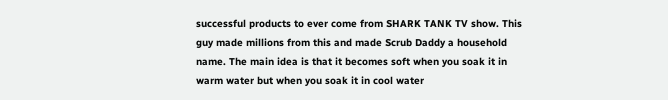successful products to ever come from SHARK TANK TV show. This guy made millions from this and made Scrub Daddy a household name. The main idea is that it becomes soft when you soak it in warm water but when you soak it in cool water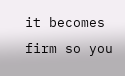it becomes firm so you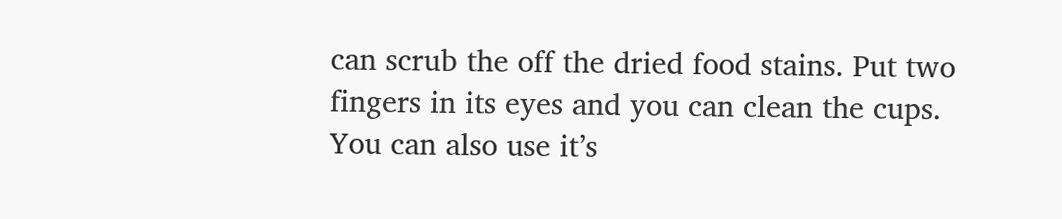can scrub the off the dried food stains. Put two fingers in its eyes and you can clean the cups. You can also use it’s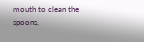mouth to clean the spoons,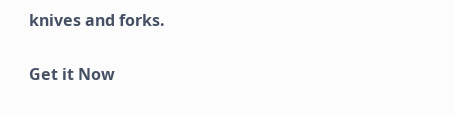knives and forks.

Get it Now